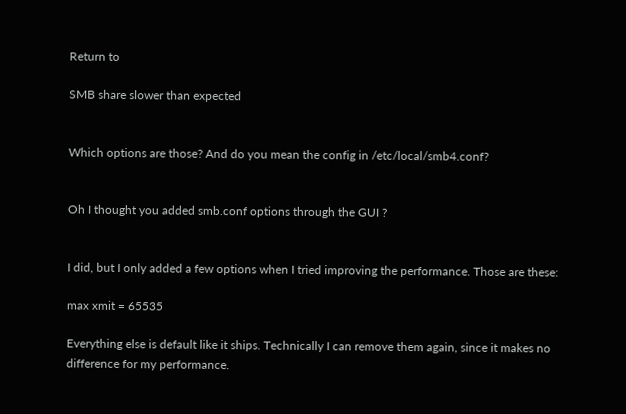Return to

SMB share slower than expected


Which options are those? And do you mean the config in /etc/local/smb4.conf?


Oh I thought you added smb.conf options through the GUI ?


I did, but I only added a few options when I tried improving the performance. Those are these:

max xmit = 65535

Everything else is default like it ships. Technically I can remove them again, since it makes no difference for my performance.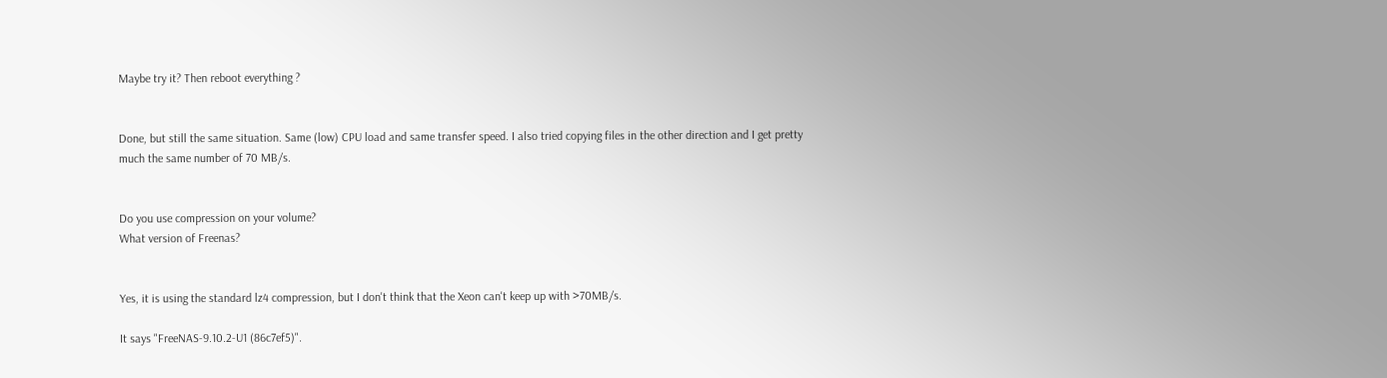Maybe try it? Then reboot everything ?


Done, but still the same situation. Same (low) CPU load and same transfer speed. I also tried copying files in the other direction and I get pretty much the same number of 70 MB/s.


Do you use compression on your volume?
What version of Freenas?


Yes, it is using the standard lz4 compression, but I don't think that the Xeon can't keep up with >70MB/s.

It says "FreeNAS-9.10.2-U1 (86c7ef5)".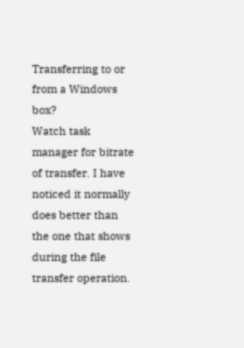Transferring to or from a Windows box?
Watch task manager for bitrate of transfer. I have noticed it normally does better than the one that shows during the file transfer operation.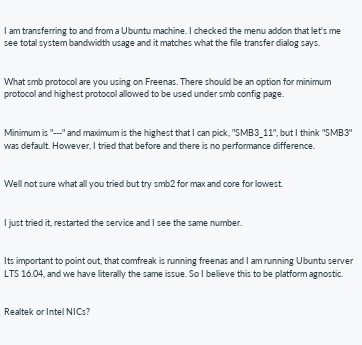I am transferring to and from a Ubuntu machine. I checked the menu addon that let's me see total system bandwidth usage and it matches what the file transfer dialog says.


What smb protocol are you using on Freenas. There should be an option for minimum protocol and highest protocol allowed to be used under smb config page.


Minimum is "---" and maximum is the highest that I can pick, "SMB3_11", but I think "SMB3" was default. However, I tried that before and there is no performance difference.


Well not sure what all you tried but try smb2 for max and core for lowest.


I just tried it, restarted the service and I see the same number.


Its important to point out, that comfreak is running freenas and I am running Ubuntu server LTS 16.04, and we have literally the same issue. So I believe this to be platform agnostic.


Realtek or Intel NICs?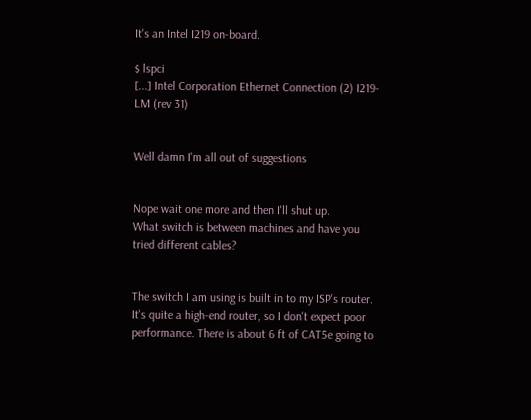It's an Intel I219 on-board.

$ lspci
[...] Intel Corporation Ethernet Connection (2) I219-LM (rev 31)


Well damn I'm all out of suggestions


Nope wait one more and then I'll shut up.
What switch is between machines and have you tried different cables?


The switch I am using is built in to my ISP's router. It's quite a high-end router, so I don't expect poor performance. There is about 6 ft of CAT5e going to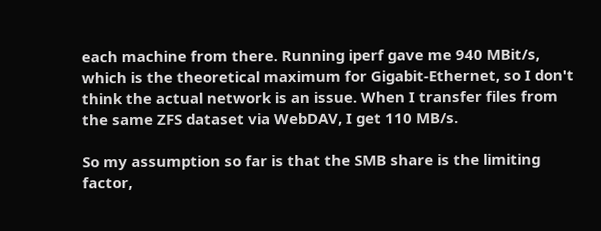each machine from there. Running iperf gave me 940 MBit/s, which is the theoretical maximum for Gigabit-Ethernet, so I don't think the actual network is an issue. When I transfer files from the same ZFS dataset via WebDAV, I get 110 MB/s.

So my assumption so far is that the SMB share is the limiting factor,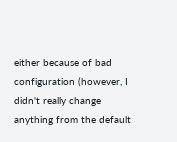either because of bad configuration (however, I didn't really change anything from the default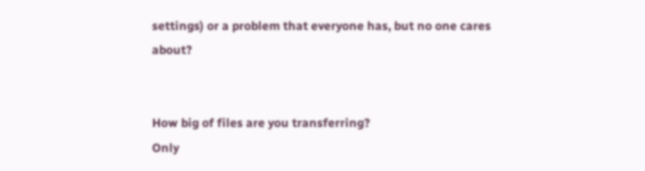settings) or a problem that everyone has, but no one cares about?


How big of files are you transferring?
Only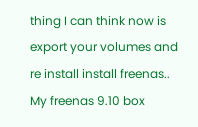thing I can think now is export your volumes and re install install freenas..
My freenas 9.10 box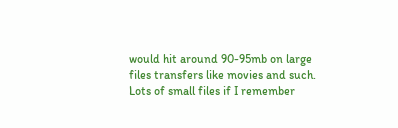would hit around 90-95mb on large files transfers like movies and such.
Lots of small files if I remember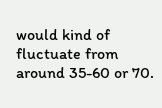would kind of fluctuate from around 35-60 or 70.